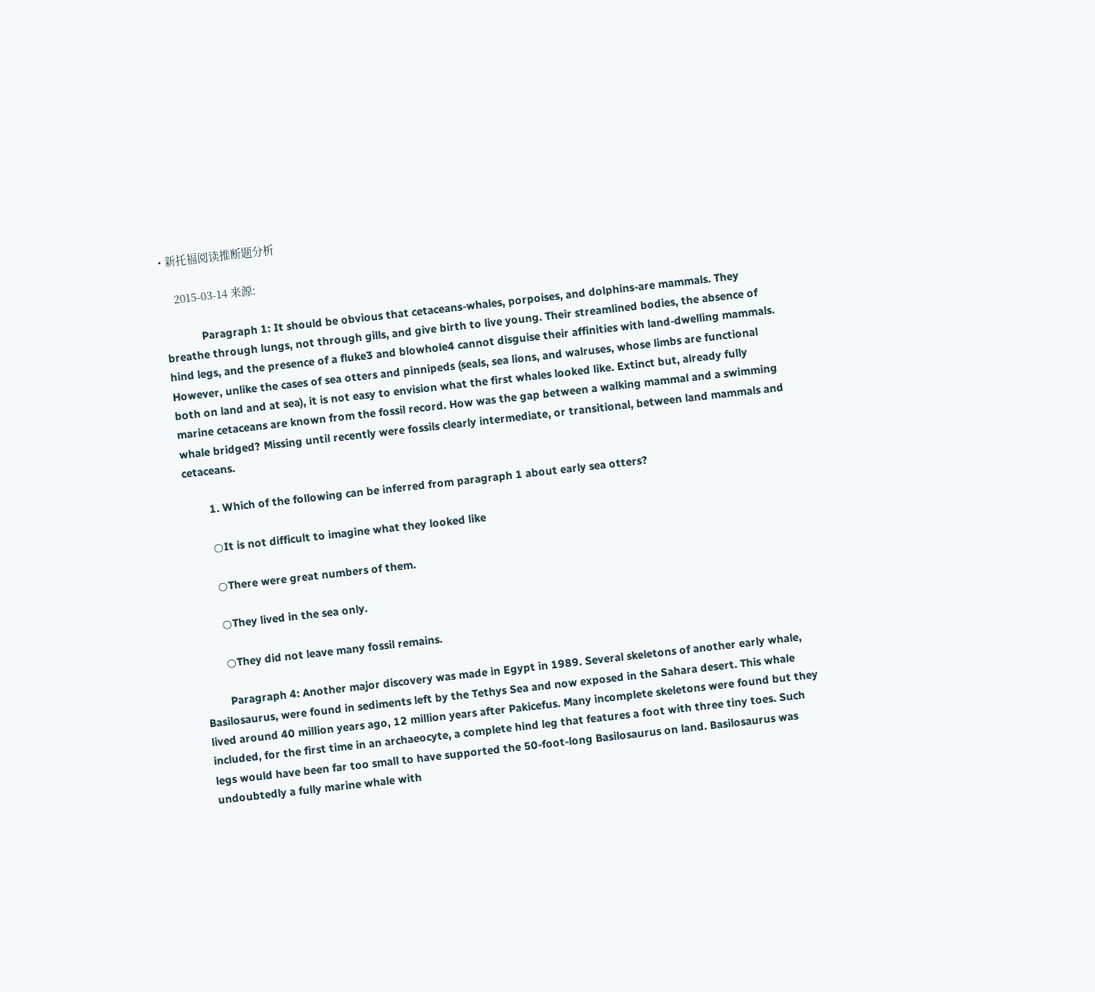• 新托福阅读推断题分析

    2015-03-14 来源:

            Paragraph 1: It should be obvious that cetaceans-whales, porpoises, and dolphins-are mammals. They breathe through lungs, not through gills, and give birth to live young. Their streamlined bodies, the absence of hind legs, and the presence of a fluke3 and blowhole4 cannot disguise their affinities with land-dwelling mammals. However, unlike the cases of sea otters and pinnipeds (seals, sea lions, and walruses, whose limbs are functional both on land and at sea), it is not easy to envision what the first whales looked like. Extinct but, already fully marine cetaceans are known from the fossil record. How was the gap between a walking mammal and a swimming whale bridged? Missing until recently were fossils clearly intermediate, or transitional, between land mammals and cetaceans.

        1. Which of the following can be inferred from paragraph 1 about early sea otters?

        ○It is not difficult to imagine what they looked like

        ○There were great numbers of them.

        ○They lived in the sea only.

        ○They did not leave many fossil remains.

        Paragraph 4: Another major discovery was made in Egypt in 1989. Several skeletons of another early whale, Basilosaurus, were found in sediments left by the Tethys Sea and now exposed in the Sahara desert. This whale lived around 40 million years ago, 12 million years after Pakicefus. Many incomplete skeletons were found but they included, for the first time in an archaeocyte, a complete hind leg that features a foot with three tiny toes. Such legs would have been far too small to have supported the 50-foot-long Basilosaurus on land. Basilosaurus was undoubtedly a fully marine whale with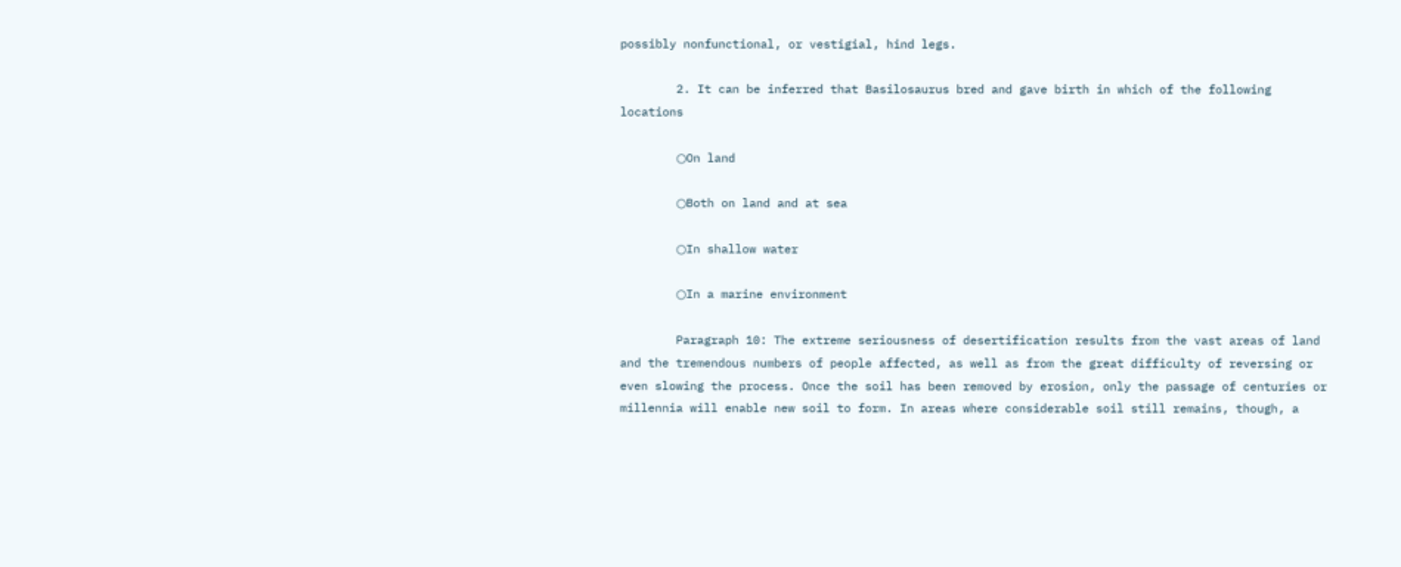possibly nonfunctional, or vestigial, hind legs.

        2. It can be inferred that Basilosaurus bred and gave birth in which of the following locations

        ○On land

        ○Both on land and at sea

        ○In shallow water

        ○In a marine environment

        Paragraph 10: The extreme seriousness of desertification results from the vast areas of land and the tremendous numbers of people affected, as well as from the great difficulty of reversing or even slowing the process. Once the soil has been removed by erosion, only the passage of centuries or millennia will enable new soil to form. In areas where considerable soil still remains, though, a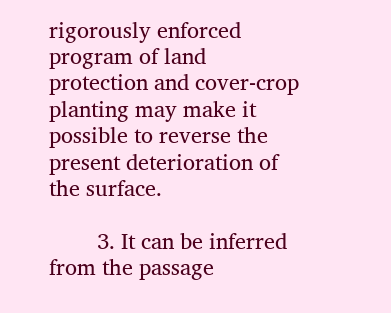rigorously enforced program of land protection and cover-crop planting may make it possible to reverse the present deterioration of the surface.

        3. It can be inferred from the passage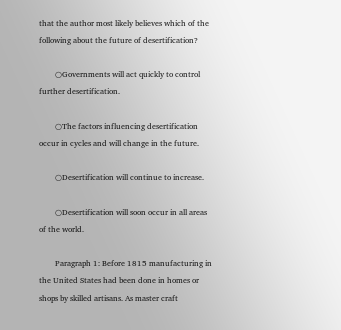that the author most likely believes which of the following about the future of desertification?

        ○Governments will act quickly to control further desertification.

        ○The factors influencing desertification occur in cycles and will change in the future.

        ○Desertification will continue to increase.

        ○Desertification will soon occur in all areas of the world.

        Paragraph 1: Before 1815 manufacturing in the United States had been done in homes or shops by skilled artisans. As master craft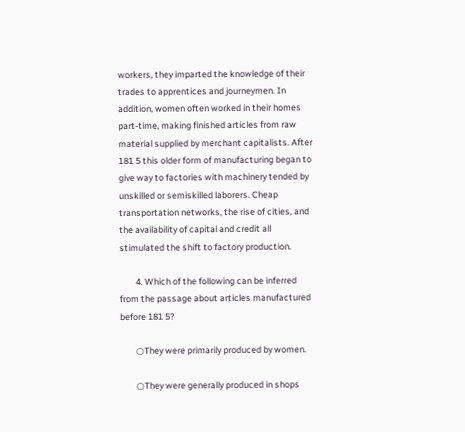workers, they imparted the knowledge of their trades to apprentices and journeymen. In addition, women often worked in their homes part-time, making finished articles from raw material supplied by merchant capitalists. After 181 5 this older form of manufacturing began to give way to factories with machinery tended by unskilled or semiskilled laborers. Cheap transportation networks, the rise of cities, and the availability of capital and credit all stimulated the shift to factory production.

        4. Which of the following can be inferred from the passage about articles manufactured before 181 5?

        ○They were primarily produced by women.

        ○They were generally produced in shops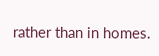rather than in homes.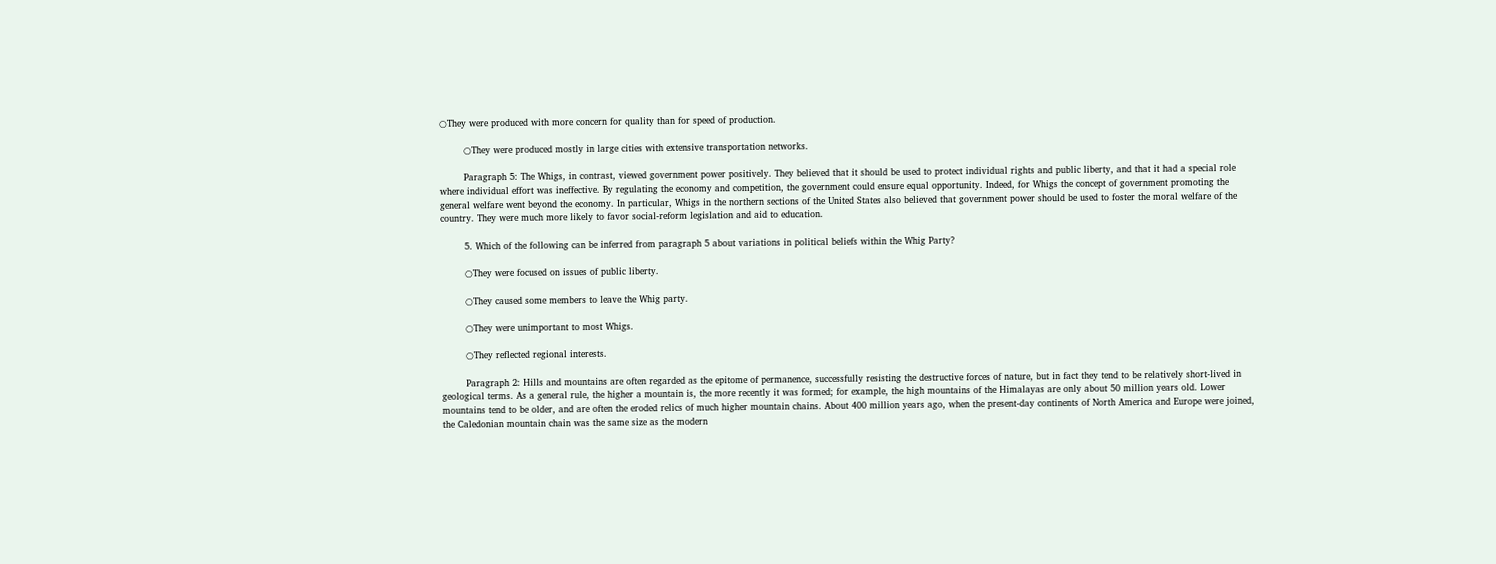○They were produced with more concern for quality than for speed of production.

        ○They were produced mostly in large cities with extensive transportation networks.

        Paragraph 5: The Whigs, in contrast, viewed government power positively. They believed that it should be used to protect individual rights and public liberty, and that it had a special role where individual effort was ineffective. By regulating the economy and competition, the government could ensure equal opportunity. Indeed, for Whigs the concept of government promoting the general welfare went beyond the economy. In particular, Whigs in the northern sections of the United States also believed that government power should be used to foster the moral welfare of the country. They were much more likely to favor social-reform legislation and aid to education.

        5. Which of the following can be inferred from paragraph 5 about variations in political beliefs within the Whig Party?

        ○They were focused on issues of public liberty.

        ○They caused some members to leave the Whig party.

        ○They were unimportant to most Whigs.

        ○They reflected regional interests.

        Paragraph 2: Hills and mountains are often regarded as the epitome of permanence, successfully resisting the destructive forces of nature, but in fact they tend to be relatively short-lived in geological terms. As a general rule, the higher a mountain is, the more recently it was formed; for example, the high mountains of the Himalayas are only about 50 million years old. Lower mountains tend to be older, and are often the eroded relics of much higher mountain chains. About 400 million years ago, when the present-day continents of North America and Europe were joined, the Caledonian mountain chain was the same size as the modern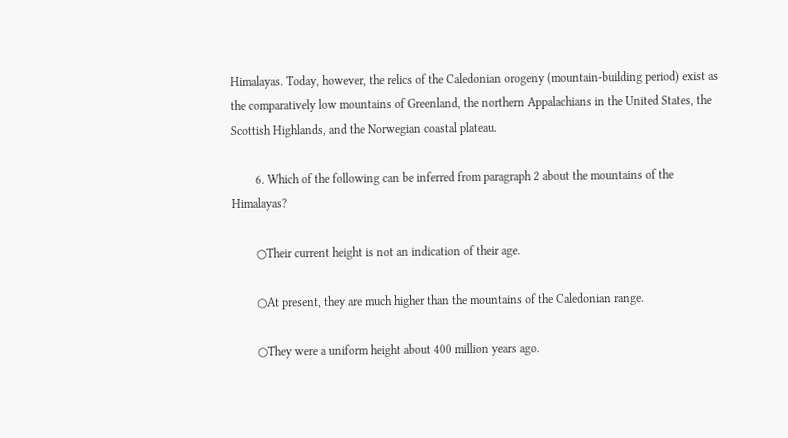Himalayas. Today, however, the relics of the Caledonian orogeny (mountain-building period) exist as the comparatively low mountains of Greenland, the northern Appalachians in the United States, the Scottish Highlands, and the Norwegian coastal plateau.

        6. Which of the following can be inferred from paragraph 2 about the mountains of the Himalayas?

        ○Their current height is not an indication of their age.

        ○At present, they are much higher than the mountains of the Caledonian range.

        ○They were a uniform height about 400 million years ago.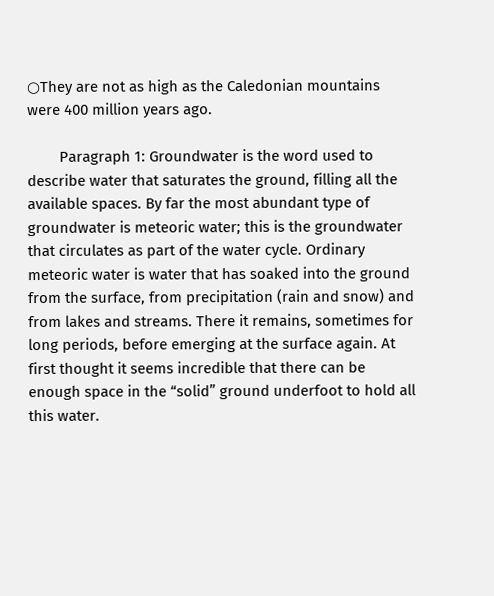○They are not as high as the Caledonian mountains were 400 million years ago.

        Paragraph 1: Groundwater is the word used to describe water that saturates the ground, filling all the available spaces. By far the most abundant type of groundwater is meteoric water; this is the groundwater that circulates as part of the water cycle. Ordinary meteoric water is water that has soaked into the ground from the surface, from precipitation (rain and snow) and from lakes and streams. There it remains, sometimes for long periods, before emerging at the surface again. At first thought it seems incredible that there can be enough space in the “solid” ground underfoot to hold all this water.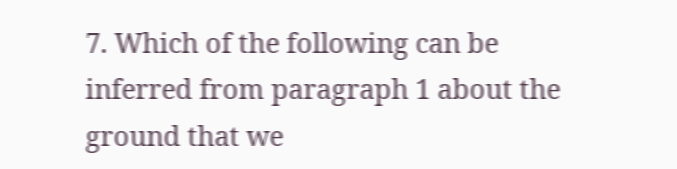7. Which of the following can be inferred from paragraph 1 about the ground that we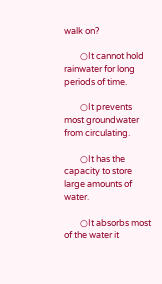walk on?

        ○It cannot hold rainwater for long periods of time.

        ○It prevents most groundwater from circulating.

        ○It has the capacity to store large amounts of water.

        ○It absorbs most of the water it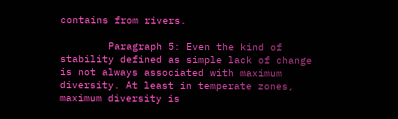contains from rivers.

        Paragraph 5: Even the kind of stability defined as simple lack of change is not always associated with maximum diversity. At least in temperate zones, maximum diversity is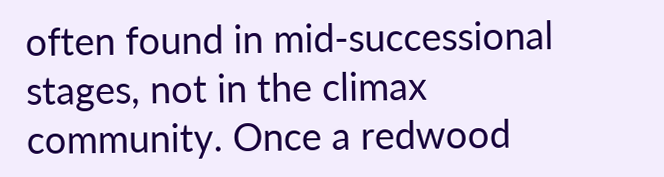often found in mid-successional stages, not in the climax community. Once a redwood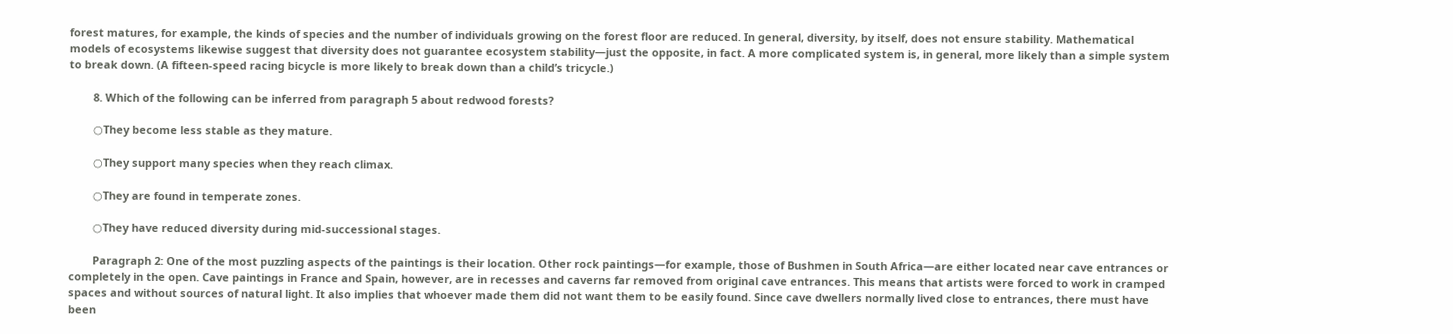forest matures, for example, the kinds of species and the number of individuals growing on the forest floor are reduced. In general, diversity, by itself, does not ensure stability. Mathematical models of ecosystems likewise suggest that diversity does not guarantee ecosystem stability—just the opposite, in fact. A more complicated system is, in general, more likely than a simple system to break down. (A fifteen-speed racing bicycle is more likely to break down than a child’s tricycle.)

        8. Which of the following can be inferred from paragraph 5 about redwood forests?

        ○They become less stable as they mature.

        ○They support many species when they reach climax.

        ○They are found in temperate zones.

        ○They have reduced diversity during mid-successional stages.

        Paragraph 2: One of the most puzzling aspects of the paintings is their location. Other rock paintings—for example, those of Bushmen in South Africa—are either located near cave entrances or completely in the open. Cave paintings in France and Spain, however, are in recesses and caverns far removed from original cave entrances. This means that artists were forced to work in cramped spaces and without sources of natural light. It also implies that whoever made them did not want them to be easily found. Since cave dwellers normally lived close to entrances, there must have been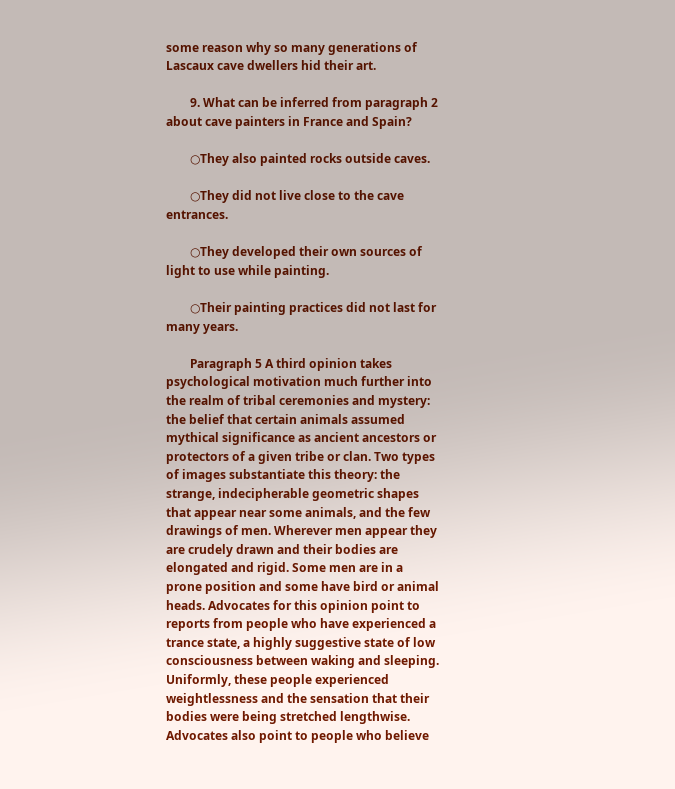some reason why so many generations of Lascaux cave dwellers hid their art.

        9. What can be inferred from paragraph 2 about cave painters in France and Spain?

        ○They also painted rocks outside caves.

        ○They did not live close to the cave entrances.

        ○They developed their own sources of light to use while painting.

        ○Their painting practices did not last for many years.

        Paragraph 5 A third opinion takes psychological motivation much further into the realm of tribal ceremonies and mystery: the belief that certain animals assumed mythical significance as ancient ancestors or protectors of a given tribe or clan. Two types of images substantiate this theory: the strange, indecipherable geometric shapes that appear near some animals, and the few drawings of men. Wherever men appear they are crudely drawn and their bodies are elongated and rigid. Some men are in a prone position and some have bird or animal heads. Advocates for this opinion point to reports from people who have experienced a trance state, a highly suggestive state of low consciousness between waking and sleeping. Uniformly, these people experienced weightlessness and the sensation that their bodies were being stretched lengthwise. Advocates also point to people who believe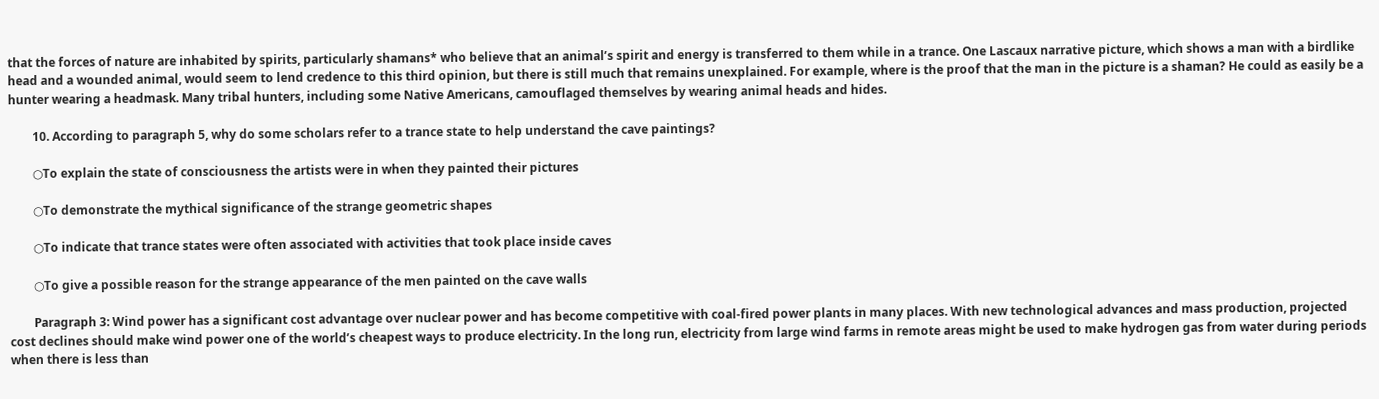that the forces of nature are inhabited by spirits, particularly shamans* who believe that an animal’s spirit and energy is transferred to them while in a trance. One Lascaux narrative picture, which shows a man with a birdlike head and a wounded animal, would seem to lend credence to this third opinion, but there is still much that remains unexplained. For example, where is the proof that the man in the picture is a shaman? He could as easily be a hunter wearing a headmask. Many tribal hunters, including some Native Americans, camouflaged themselves by wearing animal heads and hides.

        10. According to paragraph 5, why do some scholars refer to a trance state to help understand the cave paintings?

        ○To explain the state of consciousness the artists were in when they painted their pictures

        ○To demonstrate the mythical significance of the strange geometric shapes

        ○To indicate that trance states were often associated with activities that took place inside caves

        ○To give a possible reason for the strange appearance of the men painted on the cave walls

        Paragraph 3: Wind power has a significant cost advantage over nuclear power and has become competitive with coal-fired power plants in many places. With new technological advances and mass production, projected cost declines should make wind power one of the world’s cheapest ways to produce electricity. In the long run, electricity from large wind farms in remote areas might be used to make hydrogen gas from water during periods when there is less than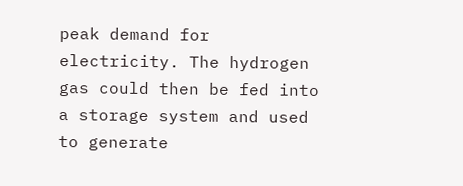peak demand for electricity. The hydrogen gas could then be fed into a storage system and used to generate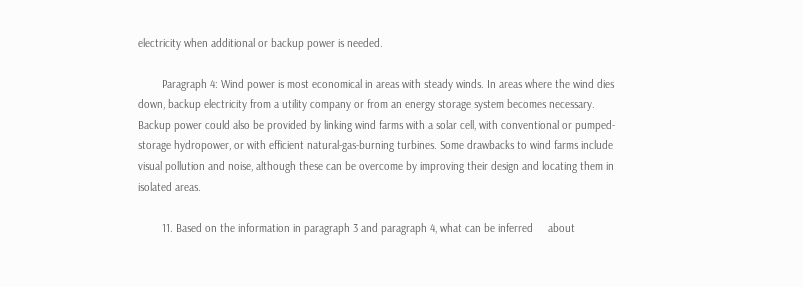electricity when additional or backup power is needed.

        Paragraph 4: Wind power is most economical in areas with steady winds. In areas where the wind dies down, backup electricity from a utility company or from an energy storage system becomes necessary. Backup power could also be provided by linking wind farms with a solar cell, with conventional or pumped-storage hydropower, or with efficient natural-gas-burning turbines. Some drawbacks to wind farms include visual pollution and noise, although these can be overcome by improving their design and locating them in isolated areas.

        11. Based on the information in paragraph 3 and paragraph 4, what can be inferred     about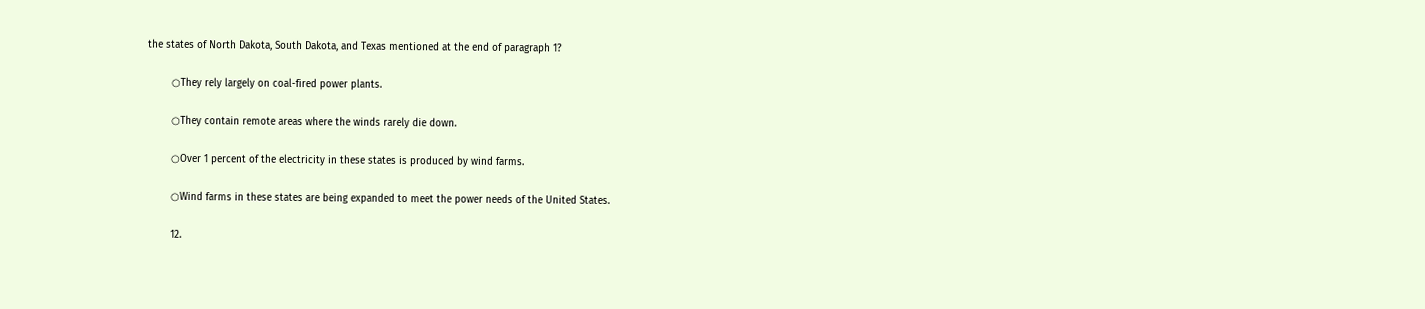the states of North Dakota, South Dakota, and Texas mentioned at the end of paragraph 1?

        ○They rely largely on coal-fired power plants.

        ○They contain remote areas where the winds rarely die down.

        ○Over 1 percent of the electricity in these states is produced by wind farms.

        ○Wind farms in these states are being expanded to meet the power needs of the United States.

        12.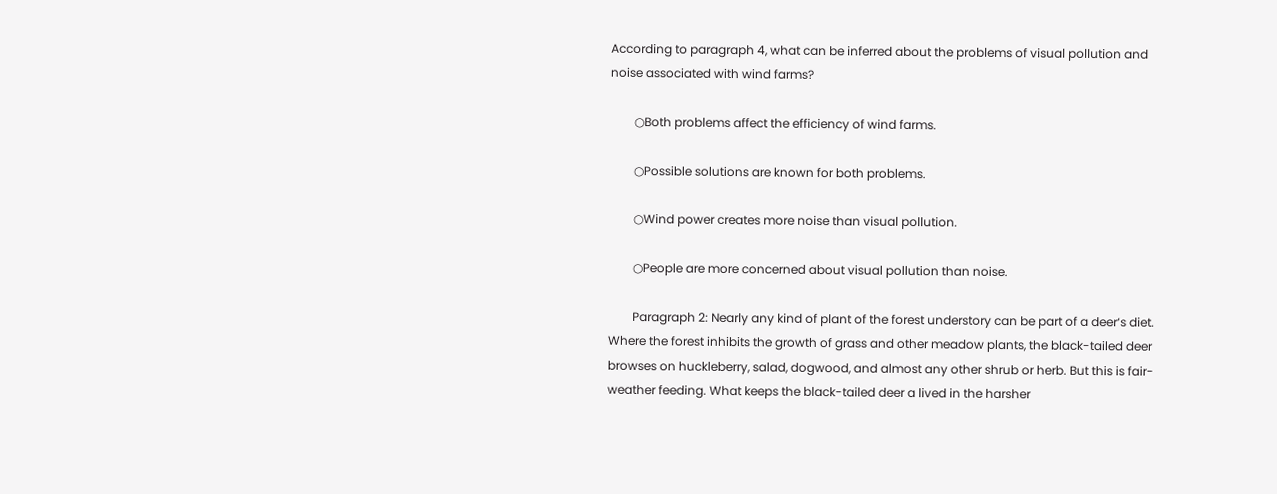According to paragraph 4, what can be inferred about the problems of visual pollution and noise associated with wind farms?

        ○Both problems affect the efficiency of wind farms.

        ○Possible solutions are known for both problems.

        ○Wind power creates more noise than visual pollution.

        ○People are more concerned about visual pollution than noise.

        Paragraph 2: Nearly any kind of plant of the forest understory can be part of a deer‘s diet. Where the forest inhibits the growth of grass and other meadow plants, the black-tailed deer browses on huckleberry, salad, dogwood, and almost any other shrub or herb. But this is fair-weather feeding. What keeps the black-tailed deer a lived in the harsher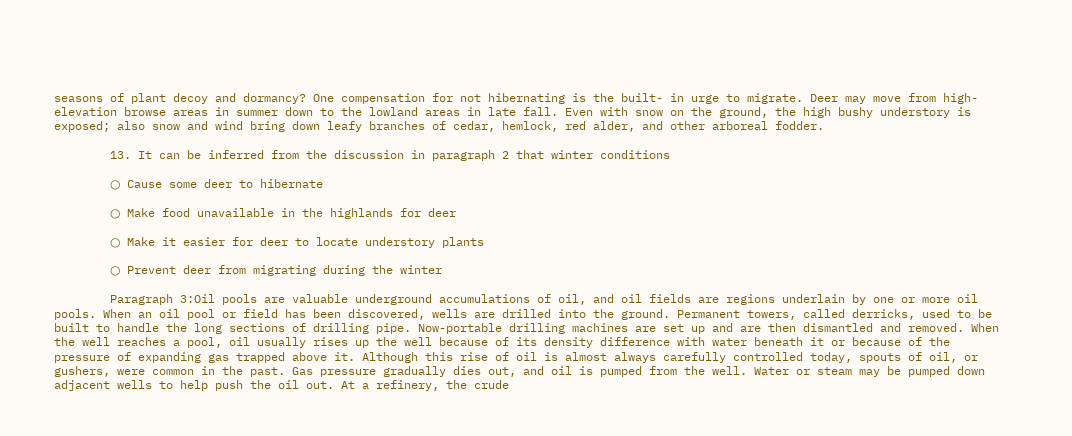seasons of plant decoy and dormancy? One compensation for not hibernating is the built- in urge to migrate. Deer may move from high-elevation browse areas in summer down to the lowland areas in late fall. Even with snow on the ground, the high bushy understory is exposed; also snow and wind bring down leafy branches of cedar, hemlock, red alder, and other arboreal fodder.

        13. It can be inferred from the discussion in paragraph 2 that winter conditions

        ○ Cause some deer to hibernate

        ○ Make food unavailable in the highlands for deer

        ○ Make it easier for deer to locate understory plants

        ○ Prevent deer from migrating during the winter

        Paragraph 3:Oil pools are valuable underground accumulations of oil, and oil fields are regions underlain by one or more oil pools. When an oil pool or field has been discovered, wells are drilled into the ground. Permanent towers, called derricks, used to be built to handle the long sections of drilling pipe. Now-portable drilling machines are set up and are then dismantled and removed. When the well reaches a pool, oil usually rises up the well because of its density difference with water beneath it or because of the pressure of expanding gas trapped above it. Although this rise of oil is almost always carefully controlled today, spouts of oil, or gushers, were common in the past. Gas pressure gradually dies out, and oil is pumped from the well. Water or steam may be pumped down adjacent wells to help push the oil out. At a refinery, the crude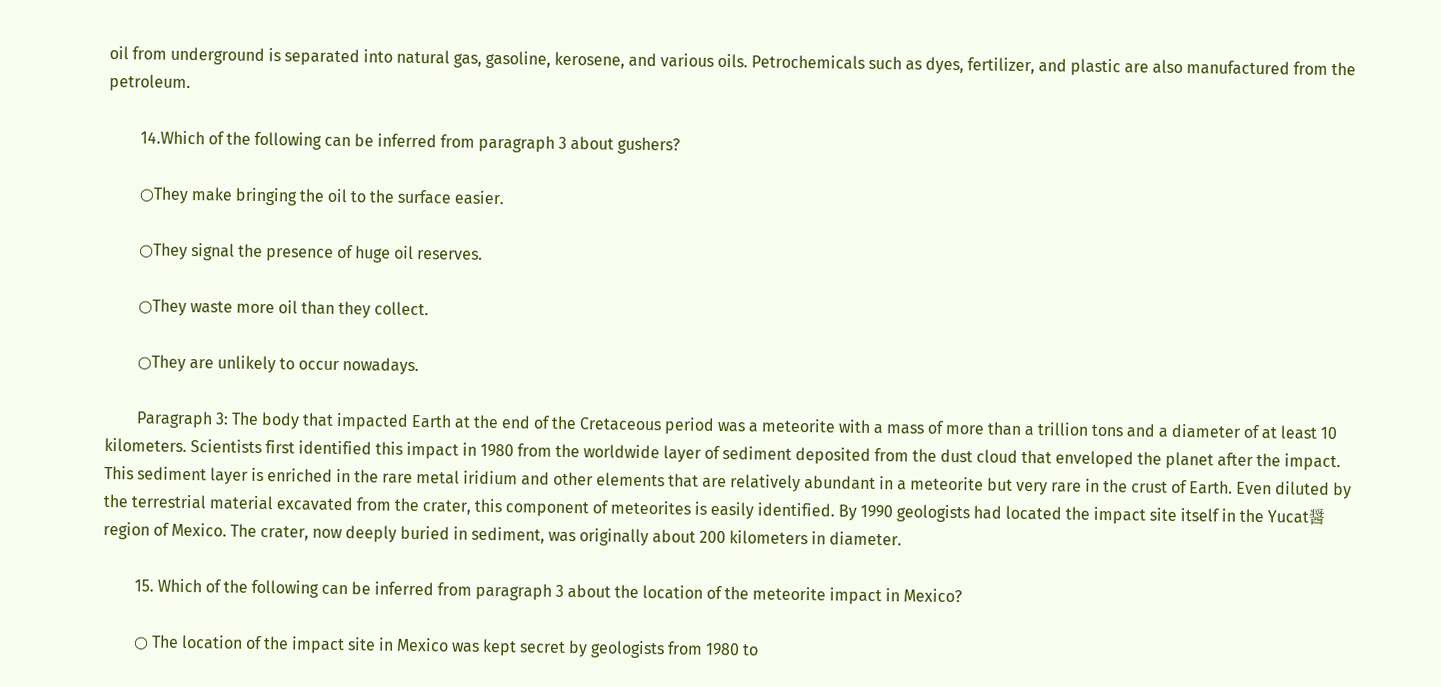oil from underground is separated into natural gas, gasoline, kerosene, and various oils. Petrochemicals such as dyes, fertilizer, and plastic are also manufactured from the petroleum.

        14.Which of the following can be inferred from paragraph 3 about gushers?

        ○They make bringing the oil to the surface easier.

        ○They signal the presence of huge oil reserves.

        ○They waste more oil than they collect.

        ○They are unlikely to occur nowadays.

        Paragraph 3: The body that impacted Earth at the end of the Cretaceous period was a meteorite with a mass of more than a trillion tons and a diameter of at least 10 kilometers. Scientists first identified this impact in 1980 from the worldwide layer of sediment deposited from the dust cloud that enveloped the planet after the impact. This sediment layer is enriched in the rare metal iridium and other elements that are relatively abundant in a meteorite but very rare in the crust of Earth. Even diluted by the terrestrial material excavated from the crater, this component of meteorites is easily identified. By 1990 geologists had located the impact site itself in the Yucat醤 region of Mexico. The crater, now deeply buried in sediment, was originally about 200 kilometers in diameter.

        15. Which of the following can be inferred from paragraph 3 about the location of the meteorite impact in Mexico?

        ○ The location of the impact site in Mexico was kept secret by geologists from 1980 to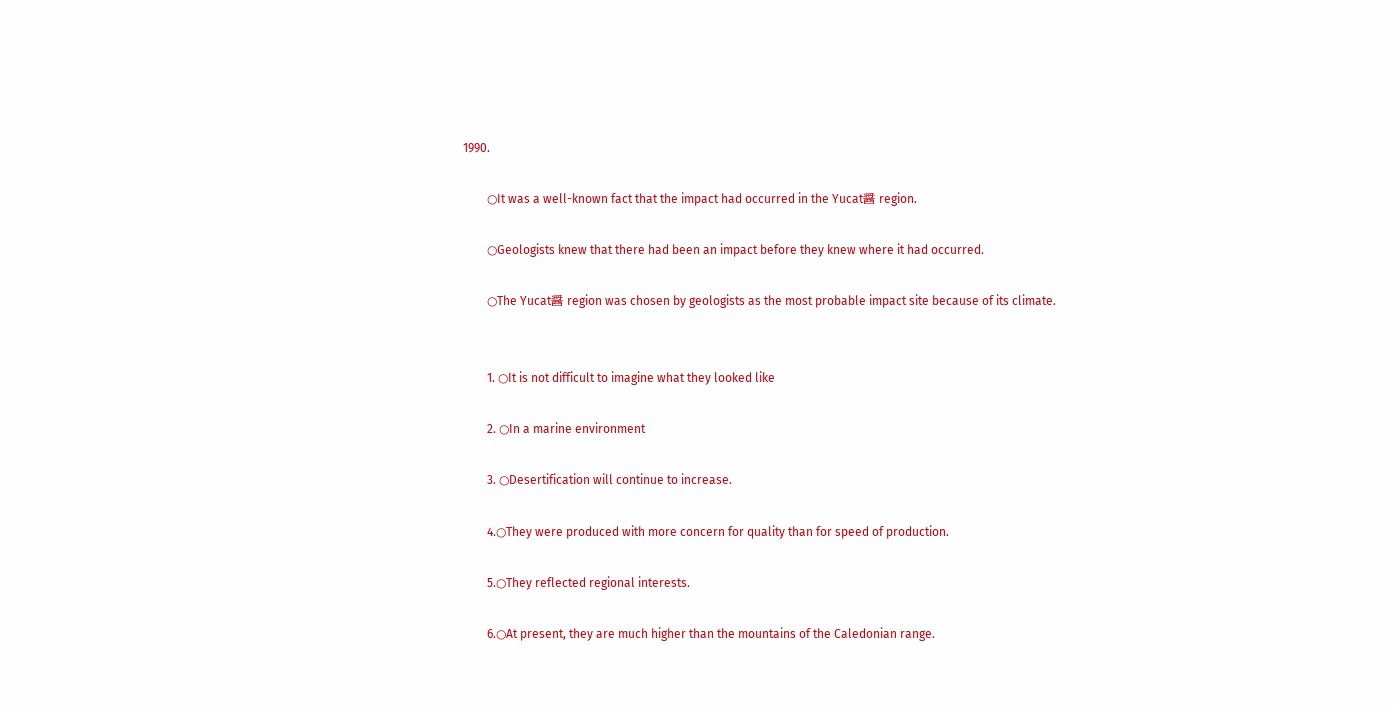1990.

        ○It was a well-known fact that the impact had occurred in the Yucat醤 region.

        ○Geologists knew that there had been an impact before they knew where it had occurred.

        ○The Yucat醤 region was chosen by geologists as the most probable impact site because of its climate.


        1. ○It is not difficult to imagine what they looked like

        2. ○In a marine environment

        3. ○Desertification will continue to increase.

        4.○They were produced with more concern for quality than for speed of production.

        5.○They reflected regional interests.

        6.○At present, they are much higher than the mountains of the Caledonian range.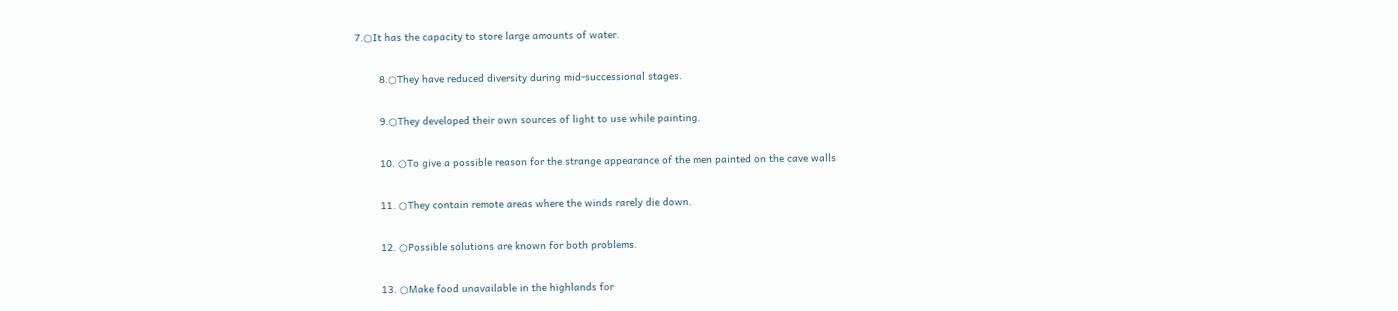7.○It has the capacity to store large amounts of water.

        8.○They have reduced diversity during mid-successional stages.

        9.○They developed their own sources of light to use while painting.

        10. ○To give a possible reason for the strange appearance of the men painted on the cave walls

        11. ○They contain remote areas where the winds rarely die down.

        12. ○Possible solutions are known for both problems.

        13. ○Make food unavailable in the highlands for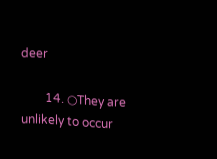deer

        14. ○They are unlikely to occur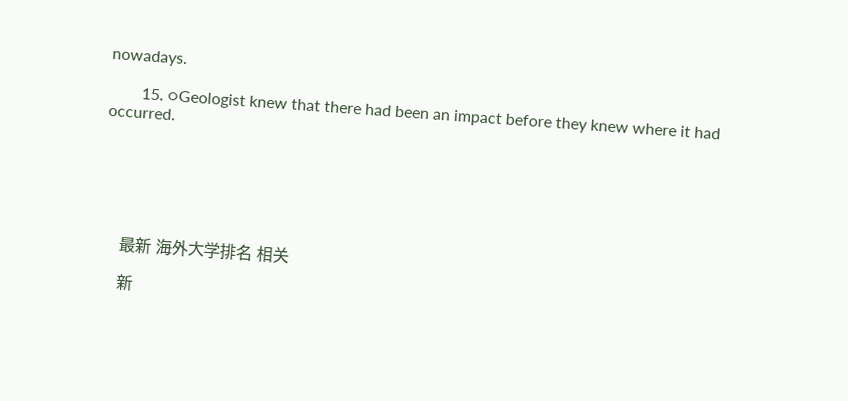nowadays.

        15. ○Geologist knew that there had been an impact before they knew where it had occurred.






    最新 海外大学排名 相关

    新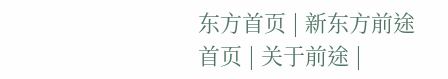东方首页 | 新东方前途首页 | 关于前途 |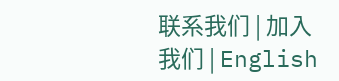联系我们 | 加入我们 | English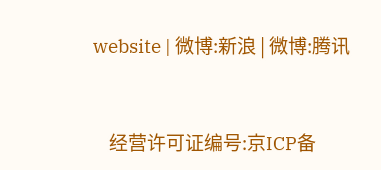website | 微博:新浪 | 微博:腾讯


    经营许可证编号:京ICP备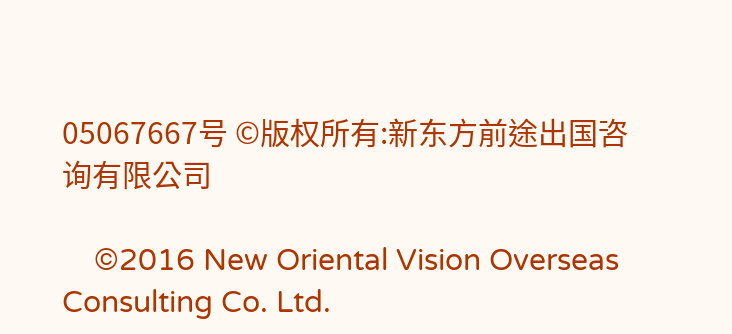05067667号 ©版权所有:新东方前途出国咨询有限公司

    ©2016 New Oriental Vision Overseas Consulting Co. Ltd.